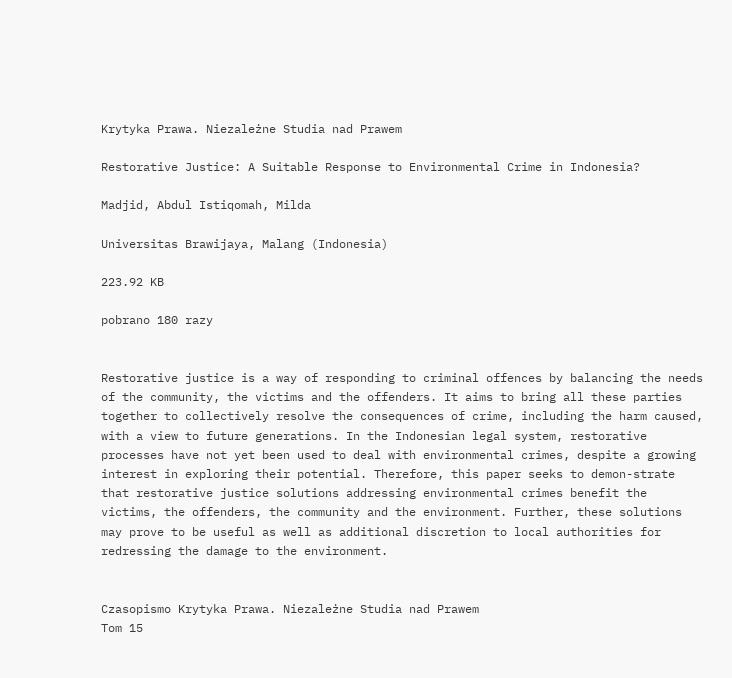Krytyka Prawa. Niezależne Studia nad Prawem

Restorative Justice: A Suitable Response to Environmental Crime in Indonesia?

Madjid, Abdul Istiqomah, Milda

Universitas Brawijaya, Malang (Indonesia)

223.92 KB

pobrano 180 razy


Restorative justice is a way of responding to criminal offences by balancing the needs of the community, the victims and the offenders. It aims to bring all these parties together to collectively resolve the consequences of crime, including the harm caused, with a view to future generations. In the Indonesian legal system, restorative processes have not yet been used to deal with environmental crimes, despite a growing interest in exploring their potential. Therefore, this paper seeks to demon-strate that restorative justice solutions addressing environmental crimes benefit the victims, the offenders, the community and the environment. Further, these solutions may prove to be useful as well as additional discretion to local authorities for redressing the damage to the environment.


Czasopismo Krytyka Prawa. Niezależne Studia nad Prawem
Tom 15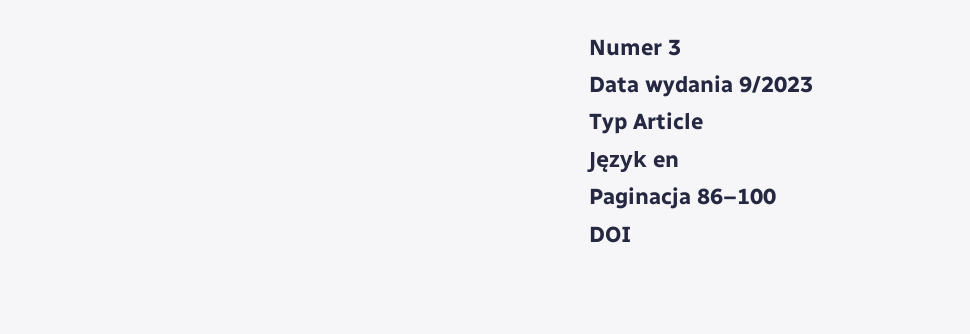Numer 3
Data wydania 9/2023
Typ Article
Język en
Paginacja 86–100
DOI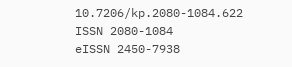10.7206/kp.2080-1084.622
ISSN 2080-1084
eISSN 2450-7938